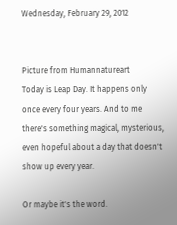Wednesday, February 29, 2012


Picture from Humannatureart
Today is Leap Day. It happens only once every four years. And to me there's something magical, mysterious, even hopeful about a day that doesn't show up every year.

Or maybe it's the word.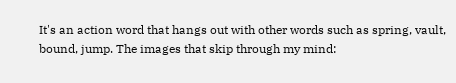It's an action word that hangs out with other words such as spring, vault, bound, jump. The images that skip through my mind: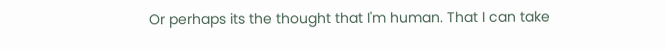Or perhaps its the thought that I'm human. That I can take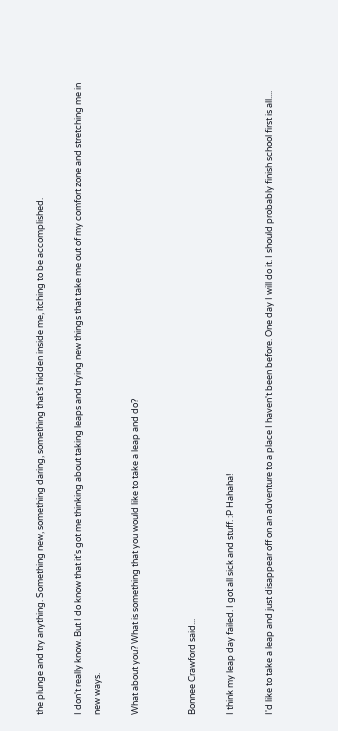the plunge and try anything. Something new, something daring, something that's hidden inside me, itching to be accomplished.

I don't really know. But I do know that it's got me thinking about taking leaps and trying new things that take me out of my comfort zone and stretching me in new ways.

What about you? What is something that you would like to take a leap and do?


Bonnee Crawford said...

I think my leap day failed. I got all sick and stuff. :P Hahaha!

I'd like to take a leap and just disappear off on an adventure to a place I haven't been before. One day I will do it. I should probably finish school first is all....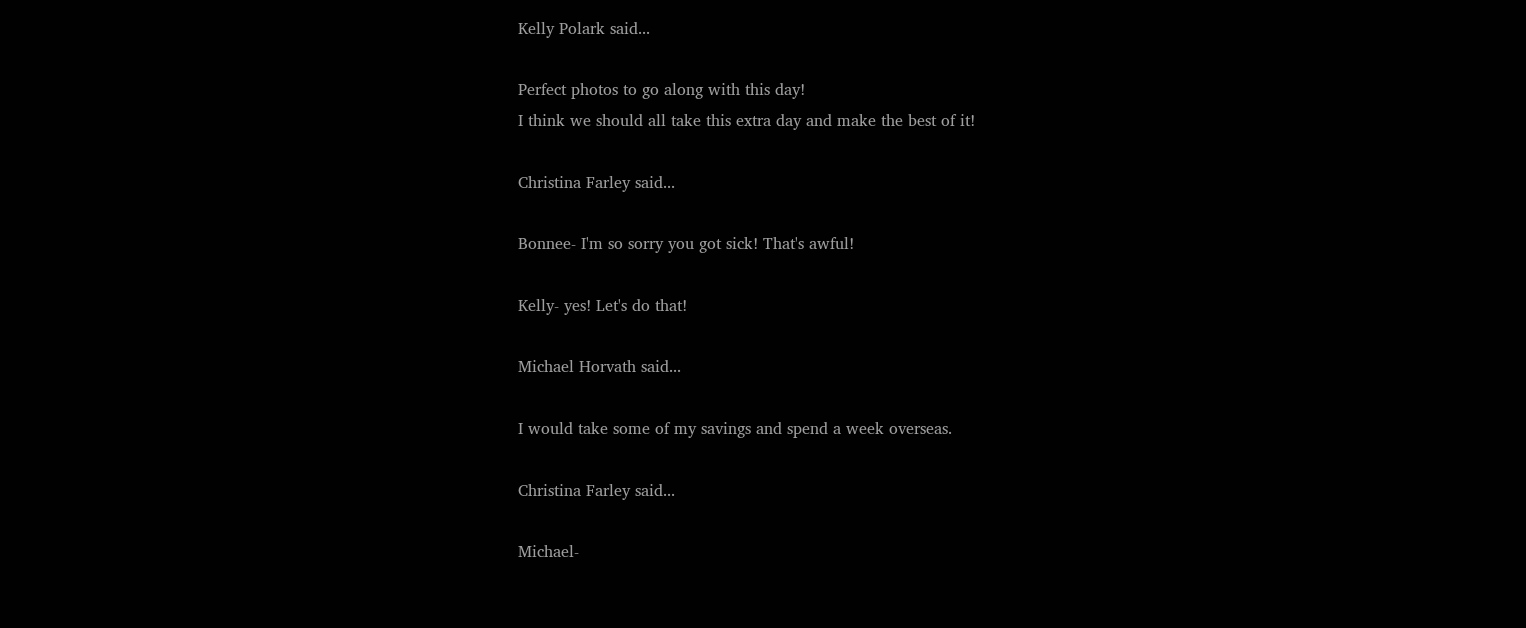Kelly Polark said...

Perfect photos to go along with this day!
I think we should all take this extra day and make the best of it!

Christina Farley said...

Bonnee- I'm so sorry you got sick! That's awful!

Kelly- yes! Let's do that!

Michael Horvath said...

I would take some of my savings and spend a week overseas.

Christina Farley said...

Michael-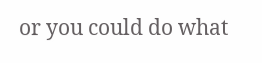or you could do what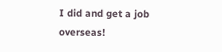I did and get a job overseas!